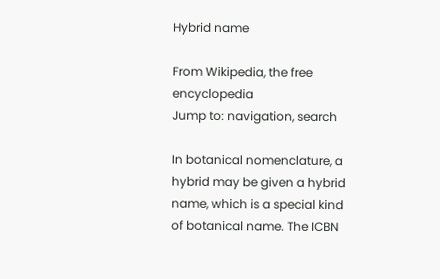Hybrid name

From Wikipedia, the free encyclopedia
Jump to: navigation, search

In botanical nomenclature, a hybrid may be given a hybrid name, which is a special kind of botanical name. The ICBN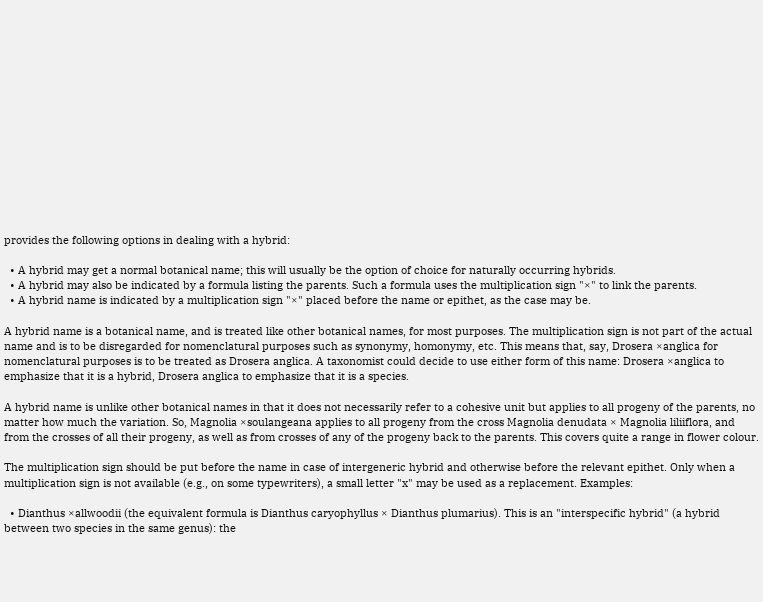provides the following options in dealing with a hybrid:

  • A hybrid may get a normal botanical name; this will usually be the option of choice for naturally occurring hybrids.
  • A hybrid may also be indicated by a formula listing the parents. Such a formula uses the multiplication sign "×" to link the parents.
  • A hybrid name is indicated by a multiplication sign "×" placed before the name or epithet, as the case may be.

A hybrid name is a botanical name, and is treated like other botanical names, for most purposes. The multiplication sign is not part of the actual name and is to be disregarded for nomenclatural purposes such as synonymy, homonymy, etc. This means that, say, Drosera ×anglica for nomenclatural purposes is to be treated as Drosera anglica. A taxonomist could decide to use either form of this name: Drosera ×anglica to emphasize that it is a hybrid, Drosera anglica to emphasize that it is a species.

A hybrid name is unlike other botanical names in that it does not necessarily refer to a cohesive unit but applies to all progeny of the parents, no matter how much the variation. So, Magnolia ×soulangeana applies to all progeny from the cross Magnolia denudata × Magnolia liliiflora, and from the crosses of all their progeny, as well as from crosses of any of the progeny back to the parents. This covers quite a range in flower colour.

The multiplication sign should be put before the name in case of intergeneric hybrid and otherwise before the relevant epithet. Only when a multiplication sign is not available (e.g., on some typewriters), a small letter "x" may be used as a replacement. Examples:

  • Dianthus ×allwoodii (the equivalent formula is Dianthus caryophyllus × Dianthus plumarius). This is an "interspecific hybrid" (a hybrid between two species in the same genus): the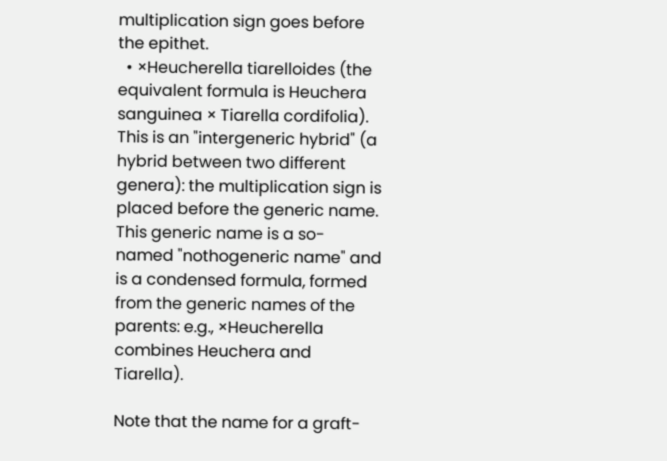multiplication sign goes before the epithet.
  • ×Heucherella tiarelloides (the equivalent formula is Heuchera sanguinea × Tiarella cordifolia). This is an "intergeneric hybrid" (a hybrid between two different genera): the multiplication sign is placed before the generic name. This generic name is a so-named "nothogeneric name" and is a condensed formula, formed from the generic names of the parents: e.g., ×Heucherella combines Heuchera and Tiarella).

Note that the name for a graft-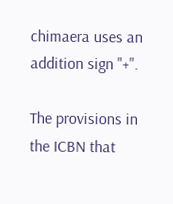chimaera uses an addition sign "+".

The provisions in the ICBN that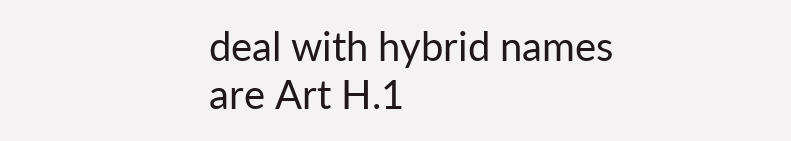deal with hybrid names are Art H.1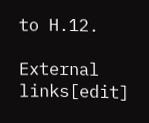to H.12.

External links[edit]